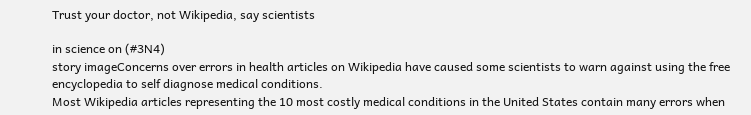Trust your doctor, not Wikipedia, say scientists

in science on (#3N4)
story imageConcerns over errors in health articles on Wikipedia have caused some scientists to warn against using the free encyclopedia to self diagnose medical conditions.
Most Wikipedia articles representing the 10 most costly medical conditions in the United States contain many errors when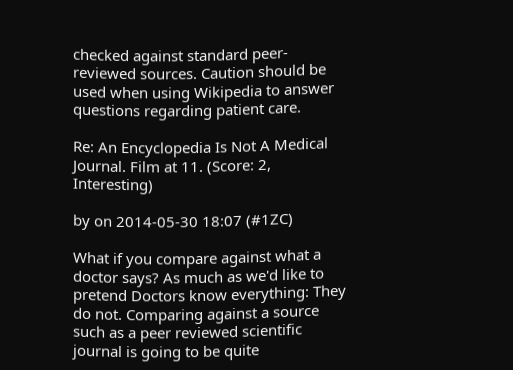checked against standard peer-reviewed sources. Caution should be used when using Wikipedia to answer questions regarding patient care.

Re: An Encyclopedia Is Not A Medical Journal. Film at 11. (Score: 2, Interesting)

by on 2014-05-30 18:07 (#1ZC)

What if you compare against what a doctor says? As much as we'd like to pretend Doctors know everything: They do not. Comparing against a source such as a peer reviewed scientific journal is going to be quite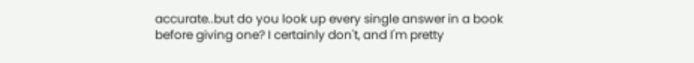accurate..but do you look up every single answer in a book before giving one? I certainly don't, and I'm pretty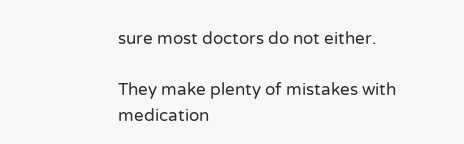sure most doctors do not either.

They make plenty of mistakes with medication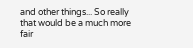and other things... So really that would be a much more fair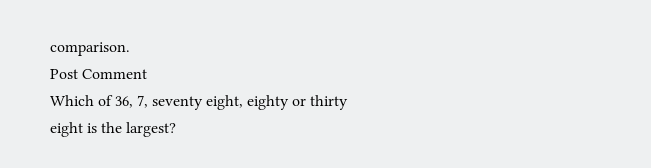comparison.
Post Comment
Which of 36, 7, seventy eight, eighty or thirty eight is the largest?